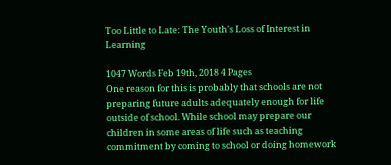Too Little to Late: The Youth's Loss of Interest in Learning

1047 Words Feb 19th, 2018 4 Pages
One reason for this is probably that schools are not preparing future adults adequately enough for life outside of school. While school may prepare our children in some areas of life such as teaching commitment by coming to school or doing homework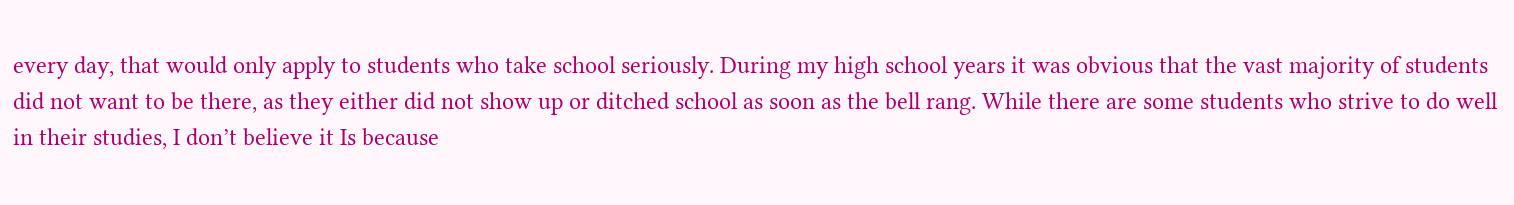every day, that would only apply to students who take school seriously. During my high school years it was obvious that the vast majority of students did not want to be there, as they either did not show up or ditched school as soon as the bell rang. While there are some students who strive to do well in their studies, I don’t believe it Is because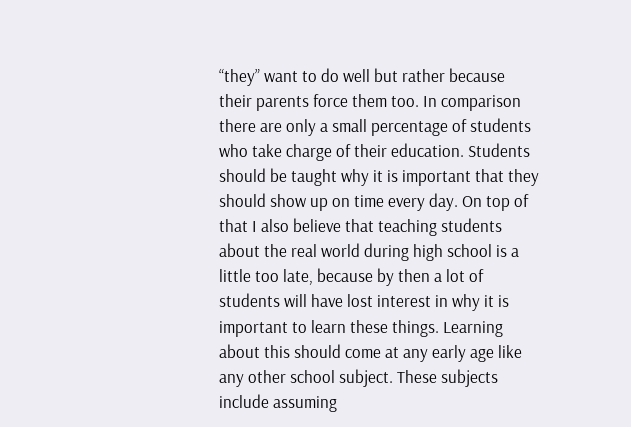“they” want to do well but rather because their parents force them too. In comparison there are only a small percentage of students who take charge of their education. Students should be taught why it is important that they should show up on time every day. On top of that I also believe that teaching students about the real world during high school is a little too late, because by then a lot of students will have lost interest in why it is important to learn these things. Learning about this should come at any early age like any other school subject. These subjects include assuming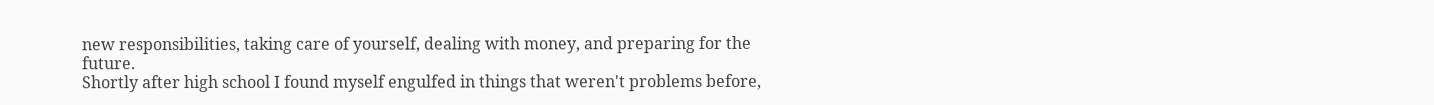new responsibilities, taking care of yourself, dealing with money, and preparing for the future.
Shortly after high school I found myself engulfed in things that weren't problems before,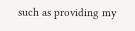such as providing my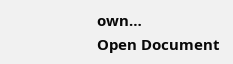own…
Open Document